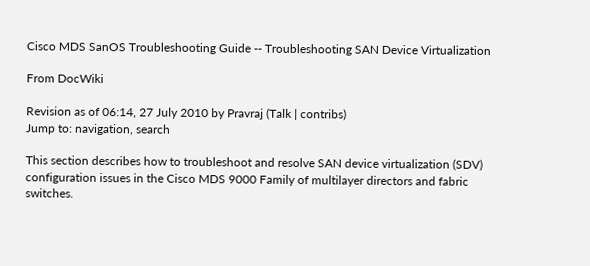Cisco MDS SanOS Troubleshooting Guide -- Troubleshooting SAN Device Virtualization

From DocWiki

Revision as of 06:14, 27 July 2010 by Pravraj (Talk | contribs)
Jump to: navigation, search

This section describes how to troubleshoot and resolve SAN device virtualization (SDV) configuration issues in the Cisco MDS 9000 Family of multilayer directors and fabric switches.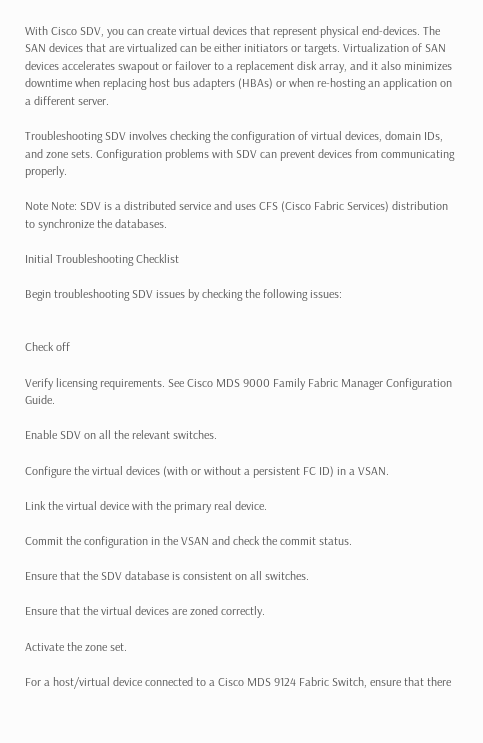With Cisco SDV, you can create virtual devices that represent physical end-devices. The SAN devices that are virtualized can be either initiators or targets. Virtualization of SAN devices accelerates swapout or failover to a replacement disk array, and it also minimizes downtime when replacing host bus adapters (HBAs) or when re-hosting an application on a different server.

Troubleshooting SDV involves checking the configuration of virtual devices, domain IDs, and zone sets. Configuration problems with SDV can prevent devices from communicating properly.

Note Note: SDV is a distributed service and uses CFS (Cisco Fabric Services) distribution to synchronize the databases.

Initial Troubleshooting Checklist

Begin troubleshooting SDV issues by checking the following issues:


Check off

Verify licensing requirements. See Cisco MDS 9000 Family Fabric Manager Configuration Guide.

Enable SDV on all the relevant switches.

Configure the virtual devices (with or without a persistent FC ID) in a VSAN.

Link the virtual device with the primary real device.

Commit the configuration in the VSAN and check the commit status.

Ensure that the SDV database is consistent on all switches.

Ensure that the virtual devices are zoned correctly.

Activate the zone set.

For a host/virtual device connected to a Cisco MDS 9124 Fabric Switch, ensure that there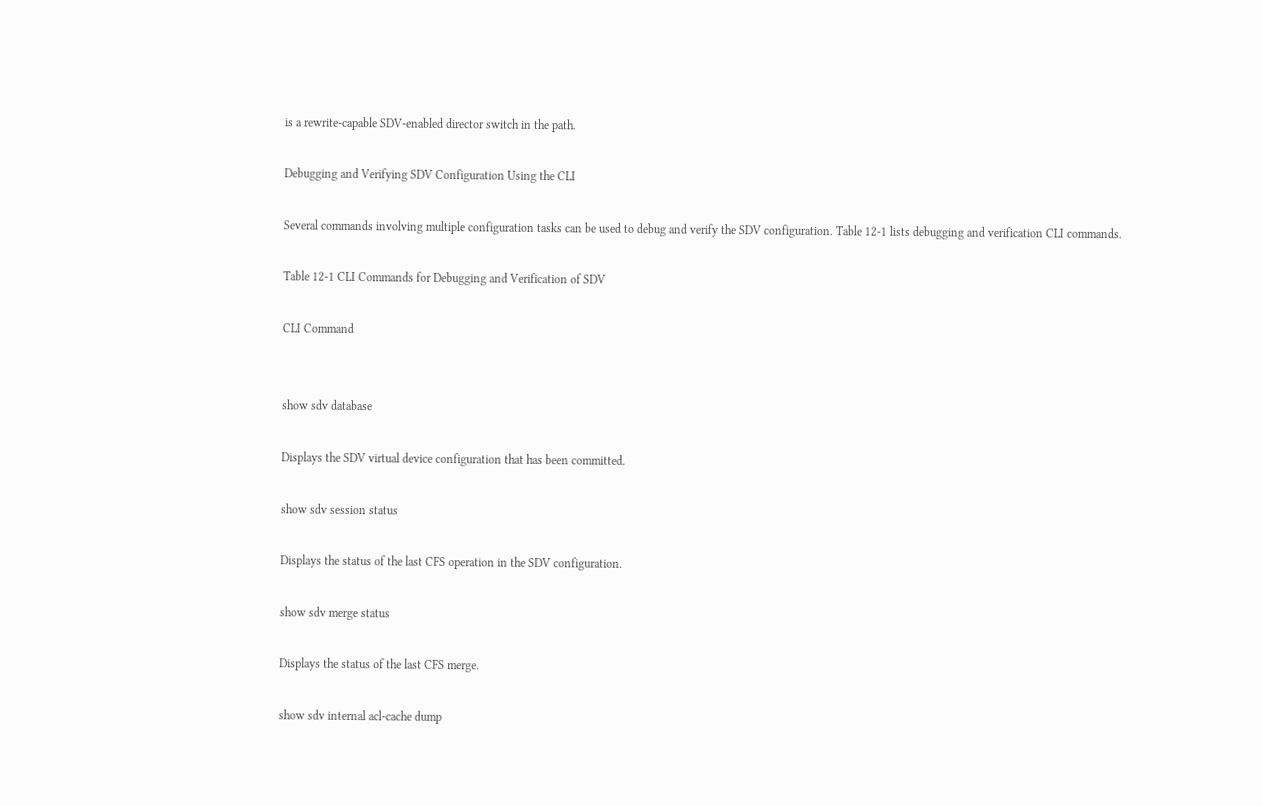is a rewrite-capable SDV-enabled director switch in the path.

Debugging and Verifying SDV Configuration Using the CLI

Several commands involving multiple configuration tasks can be used to debug and verify the SDV configuration. Table 12-1 lists debugging and verification CLI commands.

Table 12-1 CLI Commands for Debugging and Verification of SDV

CLI Command


show sdv database

Displays the SDV virtual device configuration that has been committed.

show sdv session status

Displays the status of the last CFS operation in the SDV configuration.

show sdv merge status

Displays the status of the last CFS merge.

show sdv internal acl-cache dump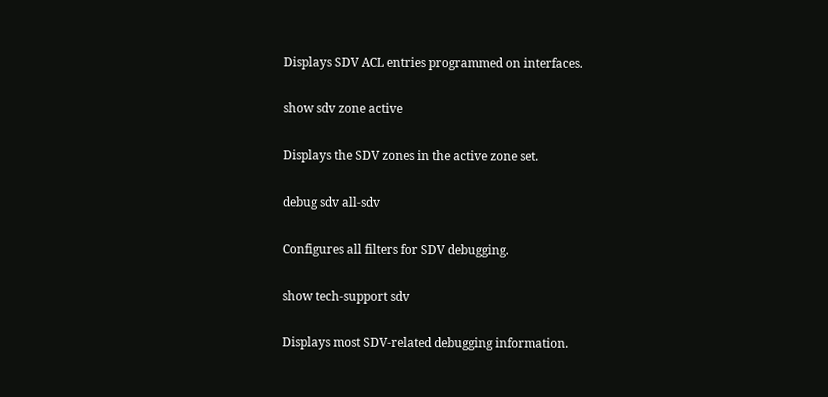Displays SDV ACL entries programmed on interfaces.

show sdv zone active

Displays the SDV zones in the active zone set.

debug sdv all-sdv

Configures all filters for SDV debugging.

show tech-support sdv

Displays most SDV-related debugging information.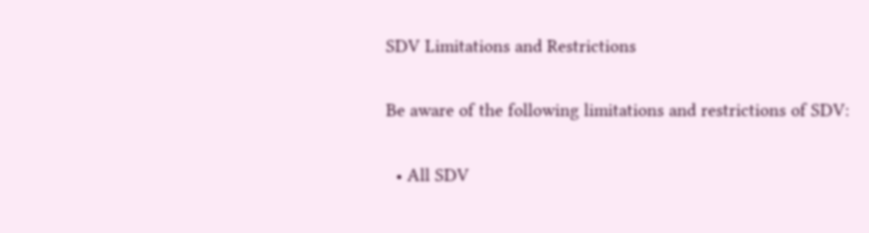SDV Limitations and Restrictions

Be aware of the following limitations and restrictions of SDV:

  • All SDV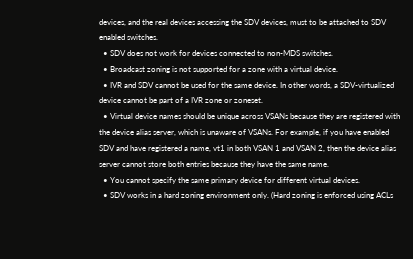devices, and the real devices accessing the SDV devices, must to be attached to SDV enabled switches.
  • SDV does not work for devices connected to non-MDS switches.
  • Broadcast zoning is not supported for a zone with a virtual device.
  • IVR and SDV cannot be used for the same device. In other words, a SDV-virtualized device cannot be part of a IVR zone or zoneset.
  • Virtual device names should be unique across VSANs because they are registered with the device alias server, which is unaware of VSANs. For example, if you have enabled SDV and have registered a name, vt1 in both VSAN 1 and VSAN 2, then the device alias server cannot store both entries because they have the same name.
  • You cannot specify the same primary device for different virtual devices.
  • SDV works in a hard zoning environment only. (Hard zoning is enforced using ACLs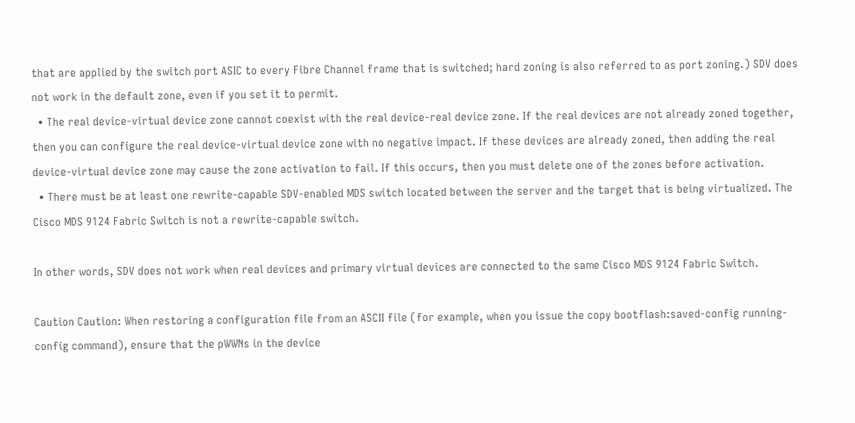that are applied by the switch port ASIC to every Fibre Channel frame that is switched; hard zoning is also referred to as port zoning.) SDV does not work in the default zone, even if you set it to permit.
  • The real device-virtual device zone cannot coexist with the real device-real device zone. If the real devices are not already zoned together, then you can configure the real device-virtual device zone with no negative impact. If these devices are already zoned, then adding the real device-virtual device zone may cause the zone activation to fail. If this occurs, then you must delete one of the zones before activation.
  • There must be at least one rewrite-capable SDV-enabled MDS switch located between the server and the target that is being virtualized. The Cisco MDS 9124 Fabric Switch is not a rewrite-capable switch.

In other words, SDV does not work when real devices and primary virtual devices are connected to the same Cisco MDS 9124 Fabric Switch.

Caution Caution: When restoring a configuration file from an ASCII file (for example, when you issue the copy bootflash:saved-config running-config command), ensure that the pWWNs in the device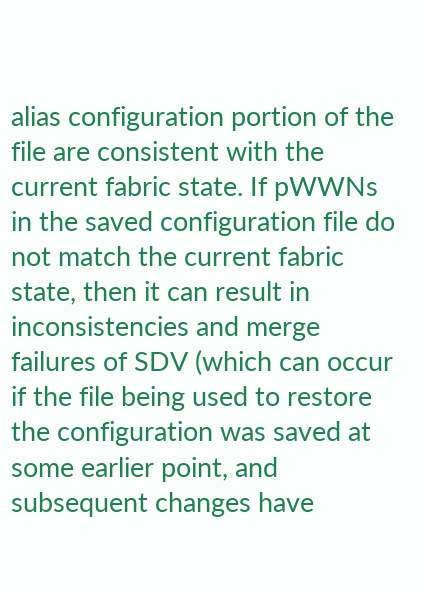alias configuration portion of the file are consistent with the current fabric state. If pWWNs in the saved configuration file do not match the current fabric state, then it can result in inconsistencies and merge failures of SDV (which can occur if the file being used to restore the configuration was saved at some earlier point, and subsequent changes have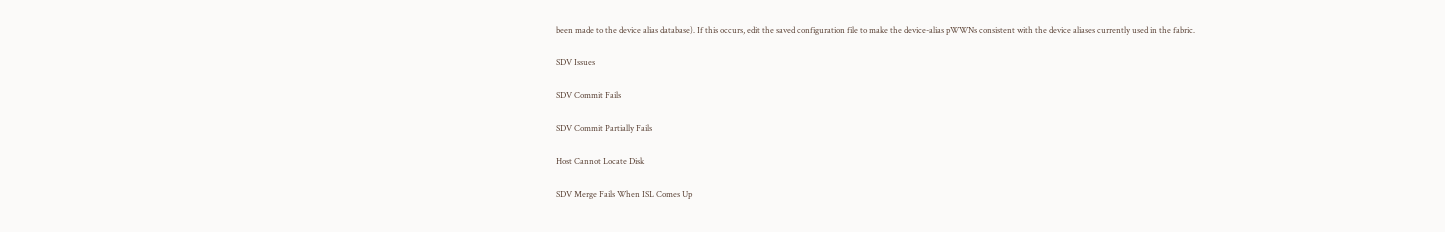been made to the device alias database). If this occurs, edit the saved configuration file to make the device-alias pWWNs consistent with the device aliases currently used in the fabric.

SDV Issues

SDV Commit Fails

SDV Commit Partially Fails

Host Cannot Locate Disk

SDV Merge Fails When ISL Comes Up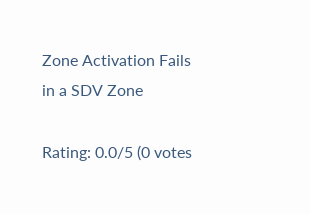Zone Activation Fails in a SDV Zone

Rating: 0.0/5 (0 votes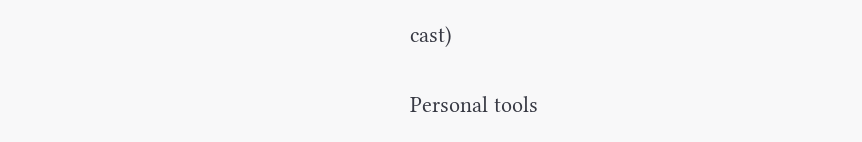cast)

Personal tools